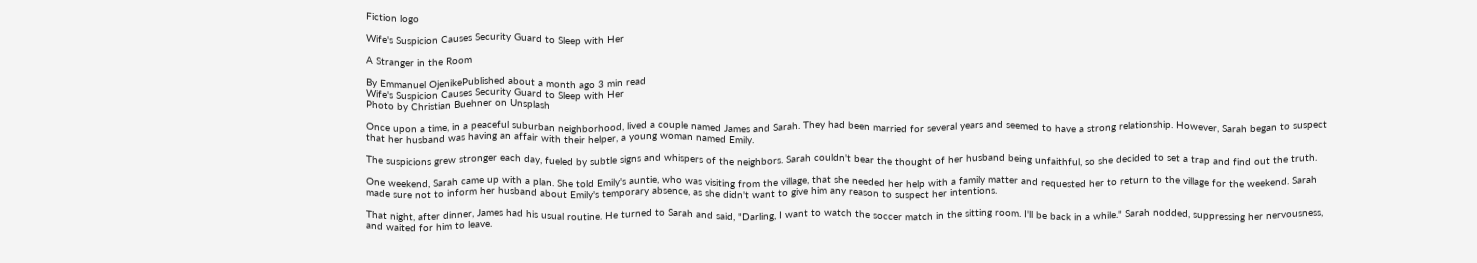Fiction logo

Wife's Suspicion Causes Security Guard to Sleep with Her

A Stranger in the Room

By Emmanuel OjenikePublished about a month ago 3 min read
Wife's Suspicion Causes Security Guard to Sleep with Her
Photo by Christian Buehner on Unsplash

Once upon a time, in a peaceful suburban neighborhood, lived a couple named James and Sarah. They had been married for several years and seemed to have a strong relationship. However, Sarah began to suspect that her husband was having an affair with their helper, a young woman named Emily.

The suspicions grew stronger each day, fueled by subtle signs and whispers of the neighbors. Sarah couldn't bear the thought of her husband being unfaithful, so she decided to set a trap and find out the truth.

One weekend, Sarah came up with a plan. She told Emily's auntie, who was visiting from the village, that she needed her help with a family matter and requested her to return to the village for the weekend. Sarah made sure not to inform her husband about Emily's temporary absence, as she didn't want to give him any reason to suspect her intentions.

That night, after dinner, James had his usual routine. He turned to Sarah and said, "Darling, I want to watch the soccer match in the sitting room. I'll be back in a while." Sarah nodded, suppressing her nervousness, and waited for him to leave.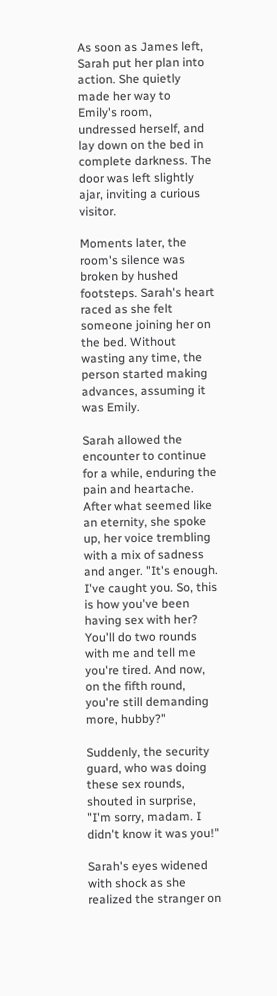As soon as James left, Sarah put her plan into action. She quietly made her way to Emily's room, undressed herself, and lay down on the bed in complete darkness. The door was left slightly ajar, inviting a curious visitor.

Moments later, the room's silence was broken by hushed footsteps. Sarah's heart raced as she felt someone joining her on the bed. Without wasting any time, the person started making advances, assuming it was Emily.

Sarah allowed the encounter to continue for a while, enduring the pain and heartache. After what seemed like an eternity, she spoke up, her voice trembling with a mix of sadness and anger. "It's enough. I've caught you. So, this is how you've been having sex with her? You'll do two rounds with me and tell me you're tired. And now, on the fifth round, you're still demanding more, hubby?"

Suddenly, the security guard, who was doing these sex rounds, shouted in surprise, "I'm sorry, madam. I didn't know it was you!"

Sarah's eyes widened with shock as she realized the stranger on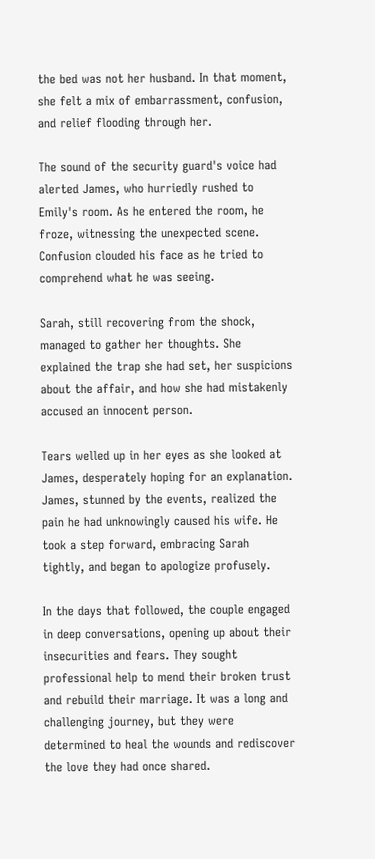the bed was not her husband. In that moment, she felt a mix of embarrassment, confusion, and relief flooding through her.

The sound of the security guard's voice had alerted James, who hurriedly rushed to Emily's room. As he entered the room, he froze, witnessing the unexpected scene. Confusion clouded his face as he tried to comprehend what he was seeing.

Sarah, still recovering from the shock, managed to gather her thoughts. She explained the trap she had set, her suspicions about the affair, and how she had mistakenly accused an innocent person.

Tears welled up in her eyes as she looked at James, desperately hoping for an explanation. James, stunned by the events, realized the pain he had unknowingly caused his wife. He took a step forward, embracing Sarah tightly, and began to apologize profusely.

In the days that followed, the couple engaged in deep conversations, opening up about their insecurities and fears. They sought professional help to mend their broken trust and rebuild their marriage. It was a long and challenging journey, but they were determined to heal the wounds and rediscover the love they had once shared.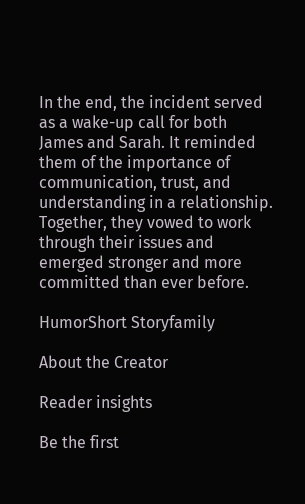In the end, the incident served as a wake-up call for both James and Sarah. It reminded them of the importance of communication, trust, and understanding in a relationship. Together, they vowed to work through their issues and emerged stronger and more committed than ever before.

HumorShort Storyfamily

About the Creator

Reader insights

Be the first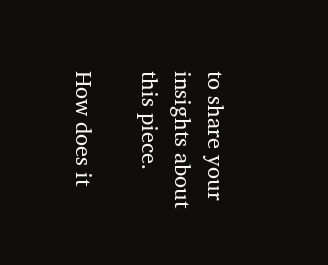to share your insights about this piece.

How does it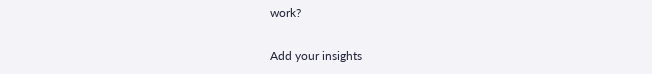work?

Add your insights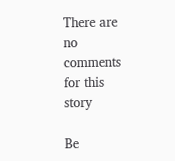There are no comments for this story

Be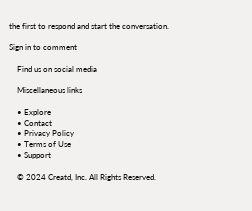the first to respond and start the conversation.

Sign in to comment

    Find us on social media

    Miscellaneous links

    • Explore
    • Contact
    • Privacy Policy
    • Terms of Use
    • Support

    © 2024 Creatd, Inc. All Rights Reserved.